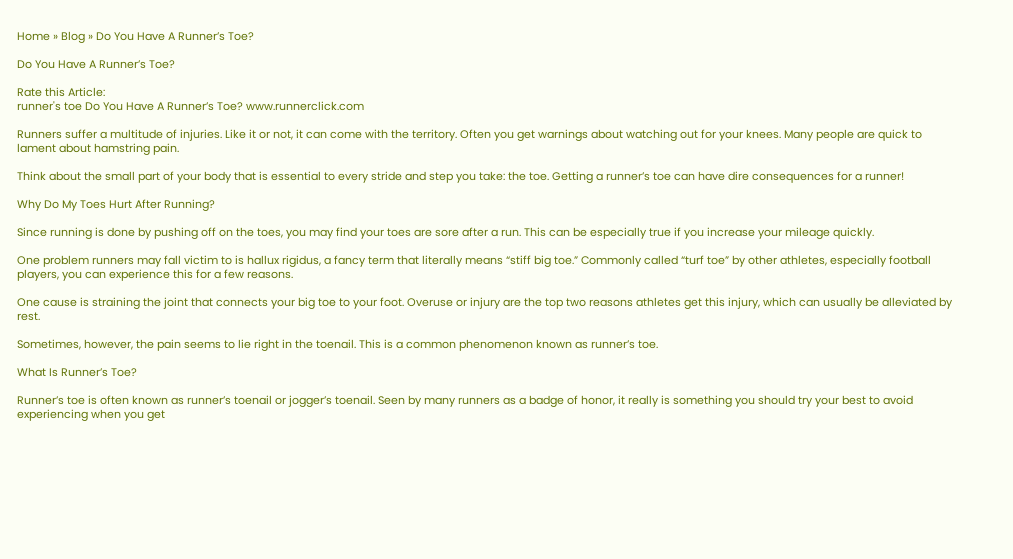Home » Blog » Do You Have A Runner’s Toe?

Do You Have A Runner’s Toe?

Rate this Article:
runner's toe Do You Have A Runner’s Toe? www.runnerclick.com

Runners suffer a multitude of injuries. Like it or not, it can come with the territory. Often you get warnings about watching out for your knees. Many people are quick to lament about hamstring pain.

Think about the small part of your body that is essential to every stride and step you take: the toe. Getting a runner’s toe can have dire consequences for a runner!

Why Do My Toes Hurt After Running?

Since running is done by pushing off on the toes, you may find your toes are sore after a run. This can be especially true if you increase your mileage quickly.

One problem runners may fall victim to is hallux rigidus, a fancy term that literally means “stiff big toe.” Commonly called “turf toe” by other athletes, especially football players, you can experience this for a few reasons.

One cause is straining the joint that connects your big toe to your foot. Overuse or injury are the top two reasons athletes get this injury, which can usually be alleviated by rest.

Sometimes, however, the pain seems to lie right in the toenail. This is a common phenomenon known as runner’s toe.

What Is Runner’s Toe?

Runner’s toe is often known as runner’s toenail or jogger’s toenail. Seen by many runners as a badge of honor, it really is something you should try your best to avoid experiencing when you get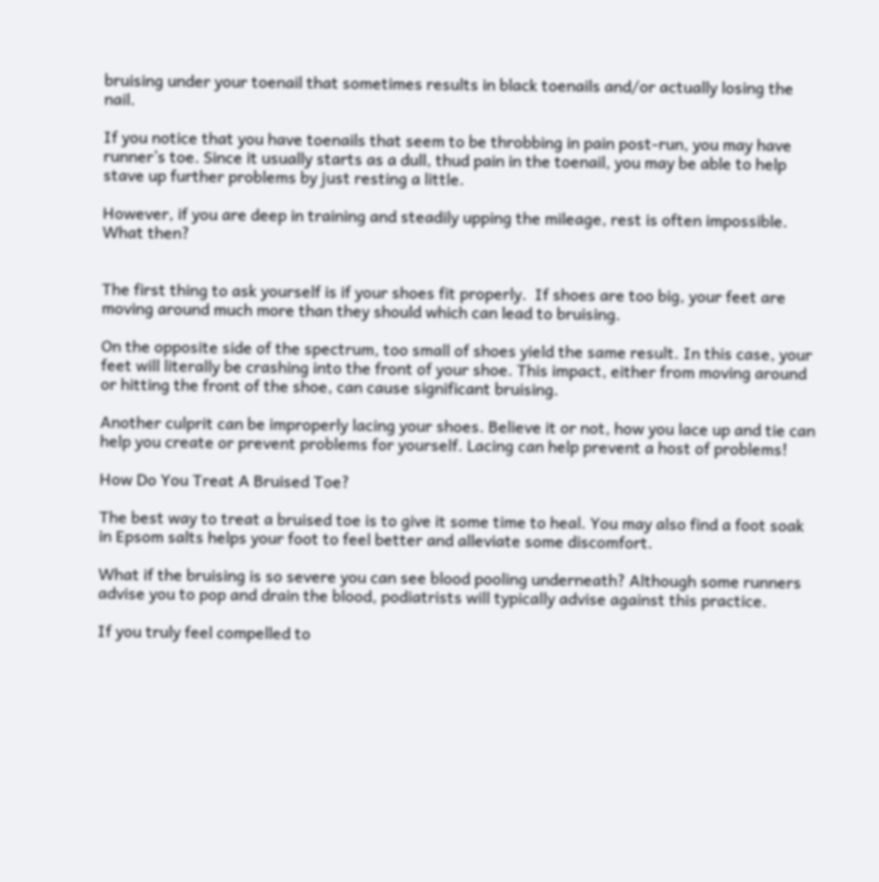bruising under your toenail that sometimes results in black toenails and/or actually losing the nail.

If you notice that you have toenails that seem to be throbbing in pain post-run, you may have runner’s toe. Since it usually starts as a dull, thud pain in the toenail, you may be able to help stave up further problems by just resting a little.

However, if you are deep in training and steadily upping the mileage, rest is often impossible. What then?


The first thing to ask yourself is if your shoes fit properly.  If shoes are too big, your feet are moving around much more than they should which can lead to bruising.

On the opposite side of the spectrum, too small of shoes yield the same result. In this case, your feet will literally be crashing into the front of your shoe. This impact, either from moving around or hitting the front of the shoe, can cause significant bruising.

Another culprit can be improperly lacing your shoes. Believe it or not, how you lace up and tie can help you create or prevent problems for yourself. Lacing can help prevent a host of problems!

How Do You Treat A Bruised Toe?

The best way to treat a bruised toe is to give it some time to heal. You may also find a foot soak in Epsom salts helps your foot to feel better and alleviate some discomfort.

What if the bruising is so severe you can see blood pooling underneath? Although some runners advise you to pop and drain the blood, podiatrists will typically advise against this practice.

If you truly feel compelled to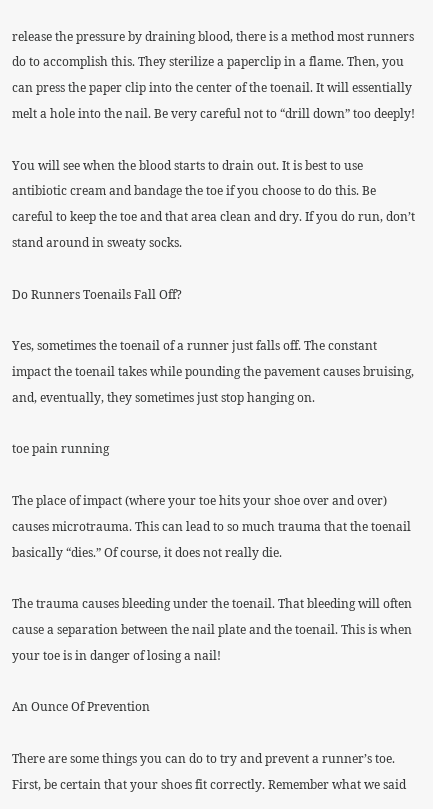release the pressure by draining blood, there is a method most runners do to accomplish this. They sterilize a paperclip in a flame. Then, you can press the paper clip into the center of the toenail. It will essentially melt a hole into the nail. Be very careful not to “drill down” too deeply!

You will see when the blood starts to drain out. It is best to use antibiotic cream and bandage the toe if you choose to do this. Be careful to keep the toe and that area clean and dry. If you do run, don’t stand around in sweaty socks.

Do Runners Toenails Fall Off?

Yes, sometimes the toenail of a runner just falls off. The constant impact the toenail takes while pounding the pavement causes bruising, and, eventually, they sometimes just stop hanging on.

toe pain running

The place of impact (where your toe hits your shoe over and over) causes microtrauma. This can lead to so much trauma that the toenail basically “dies.” Of course, it does not really die.

The trauma causes bleeding under the toenail. That bleeding will often cause a separation between the nail plate and the toenail. This is when your toe is in danger of losing a nail!

An Ounce Of Prevention

There are some things you can do to try and prevent a runner’s toe. First, be certain that your shoes fit correctly. Remember what we said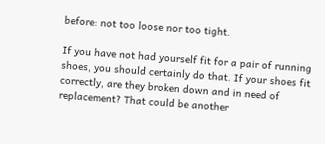before: not too loose nor too tight.

If you have not had yourself fit for a pair of running shoes, you should certainly do that. If your shoes fit correctly, are they broken down and in need of replacement? That could be another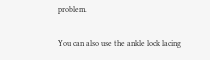problem.

You can also use the ankle lock lacing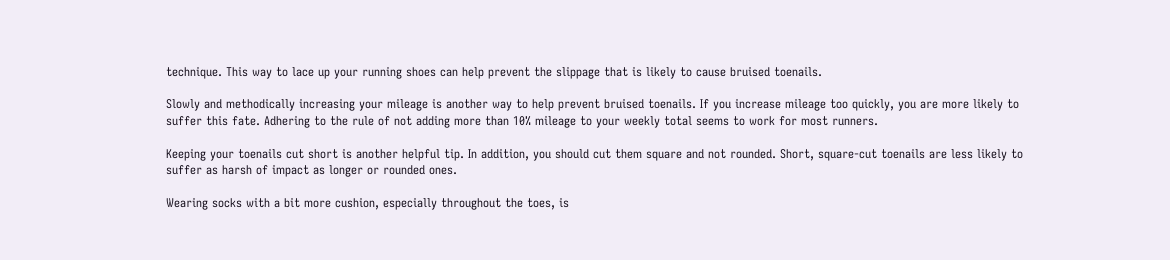technique. This way to lace up your running shoes can help prevent the slippage that is likely to cause bruised toenails.

Slowly and methodically increasing your mileage is another way to help prevent bruised toenails. If you increase mileage too quickly, you are more likely to suffer this fate. Adhering to the rule of not adding more than 10% mileage to your weekly total seems to work for most runners.

Keeping your toenails cut short is another helpful tip. In addition, you should cut them square and not rounded. Short, square-cut toenails are less likely to suffer as harsh of impact as longer or rounded ones.

Wearing socks with a bit more cushion, especially throughout the toes, is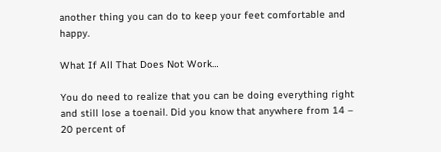another thing you can do to keep your feet comfortable and happy.

What If All That Does Not Work…

You do need to realize that you can be doing everything right and still lose a toenail. Did you know that anywhere from 14 – 20 percent of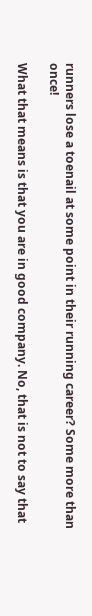runners lose a toenail at some point in their running career? Some more than once!

What that means is that you are in good company. No, that is not to say that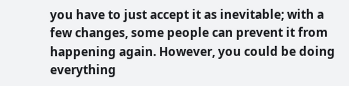you have to just accept it as inevitable; with a few changes, some people can prevent it from happening again. However, you could be doing everything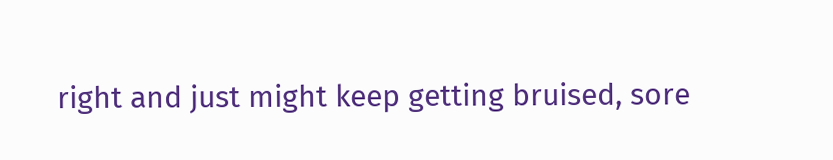right and just might keep getting bruised, sore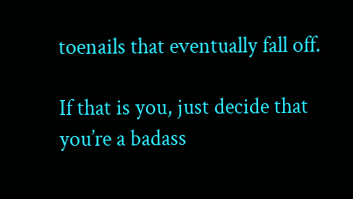toenails that eventually fall off.

If that is you, just decide that you’re a badass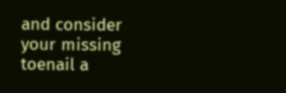and consider your missing toenail a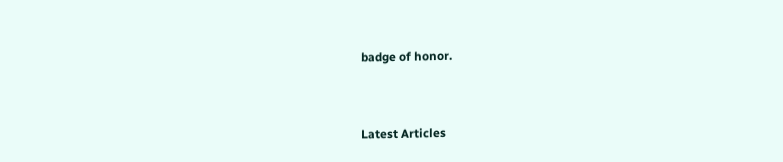badge of honor.


Latest Articles